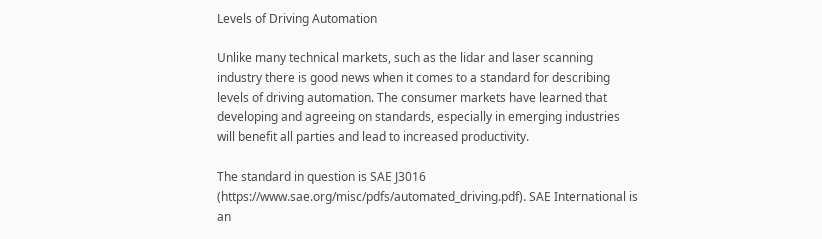Levels of Driving Automation

Unlike many technical markets, such as the lidar and laser scanning  industry there is good news when it comes to a standard for describing levels of driving automation. The consumer markets have learned that developing and agreeing on standards, especially in emerging industries will benefit all parties and lead to increased productivity.

The standard in question is SAE J3016 (https://www.sae.org/misc/pdfs/automated_driving.pdf). SAE International is an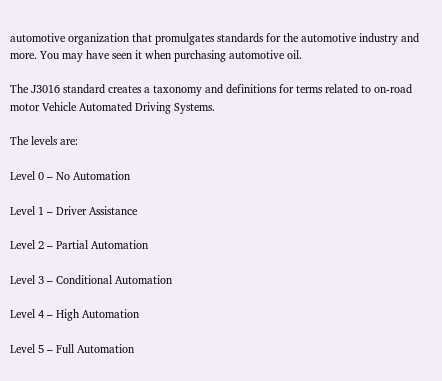automotive organization that promulgates standards for the automotive industry and more. You may have seen it when purchasing automotive oil.

The J3016 standard creates a taxonomy and definitions for terms related to on-road motor Vehicle Automated Driving Systems.

The levels are:

Level 0 – No Automation

Level 1 – Driver Assistance

Level 2 – Partial Automation

Level 3 – Conditional Automation

Level 4 – High Automation

Level 5 – Full Automation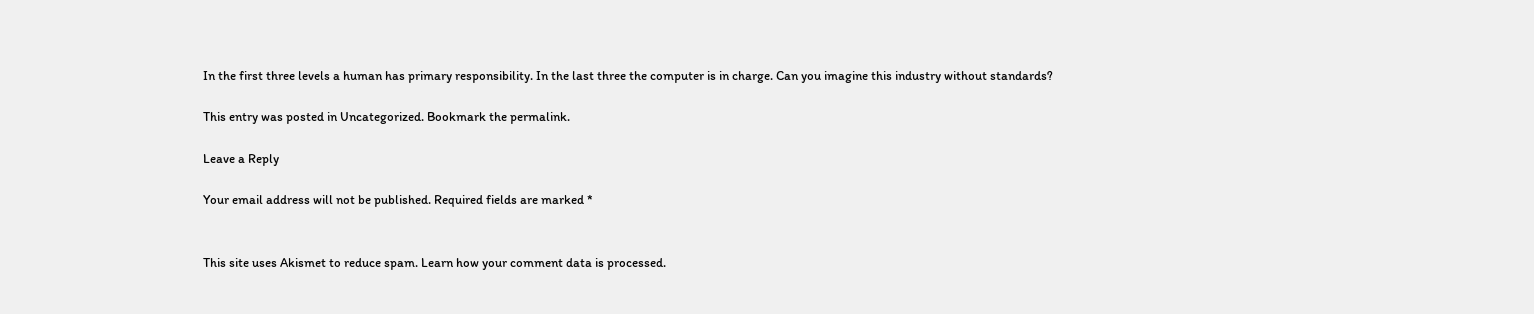In the first three levels a human has primary responsibility. In the last three the computer is in charge. Can you imagine this industry without standards?

This entry was posted in Uncategorized. Bookmark the permalink.

Leave a Reply

Your email address will not be published. Required fields are marked *


This site uses Akismet to reduce spam. Learn how your comment data is processed.